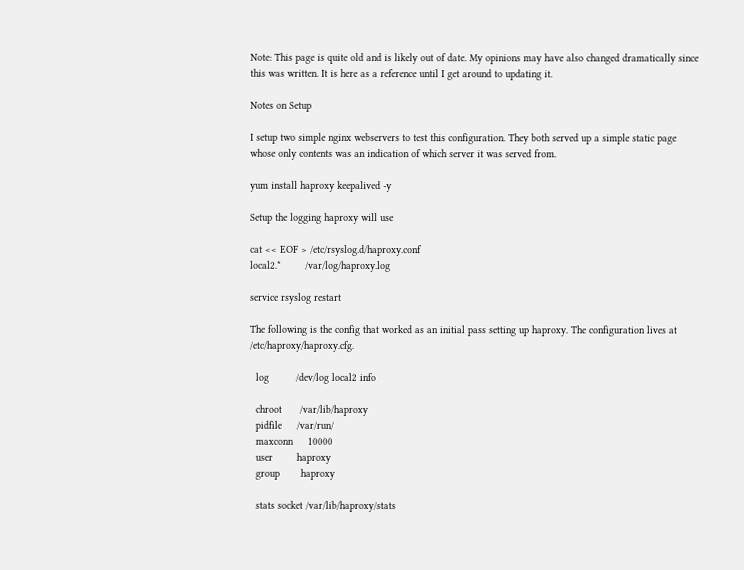Note: This page is quite old and is likely out of date. My opinions may have also changed dramatically since this was written. It is here as a reference until I get around to updating it.

Notes on Setup

I setup two simple nginx webservers to test this configuration. They both served up a simple static page whose only contents was an indication of which server it was served from.

yum install haproxy keepalived -y

Setup the logging haproxy will use

cat << EOF > /etc/rsyslog.d/haproxy.conf
local2.*        /var/log/haproxy.log

service rsyslog restart

The following is the config that worked as an initial pass setting up haproxy. The configuration lives at /etc/haproxy/haproxy.cfg.

  log         /dev/log local2 info

  chroot      /var/lib/haproxy
  pidfile     /var/run/
  maxconn     10000
  user        haproxy
  group       haproxy

  stats socket /var/lib/haproxy/stats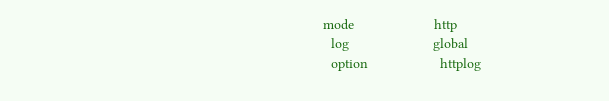mode                    http
  log                     global
  option                  httplog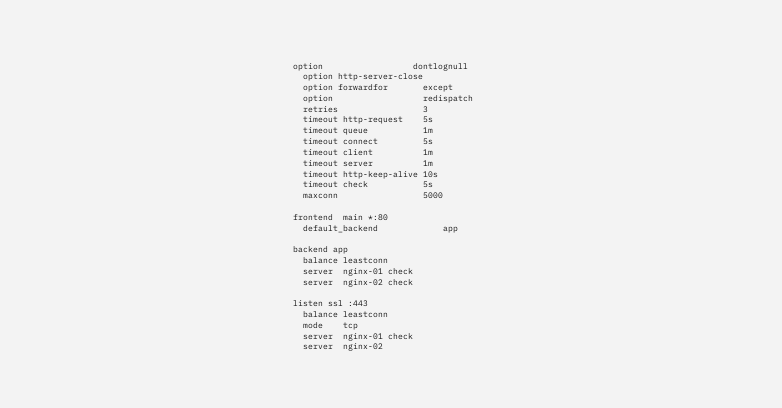option                  dontlognull
  option http-server-close
  option forwardfor       except
  option                  redispatch
  retries                 3
  timeout http-request    5s
  timeout queue           1m
  timeout connect         5s
  timeout client          1m
  timeout server          1m
  timeout http-keep-alive 10s
  timeout check           5s
  maxconn                 5000

frontend  main *:80
  default_backend             app

backend app
  balance leastconn
  server  nginx-01 check
  server  nginx-02 check

listen ssl :443
  balance leastconn
  mode    tcp
  server  nginx-01 check
  server  nginx-02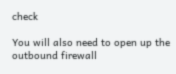check

You will also need to open up the outbound firewall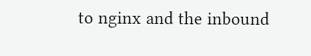to nginx and the inbound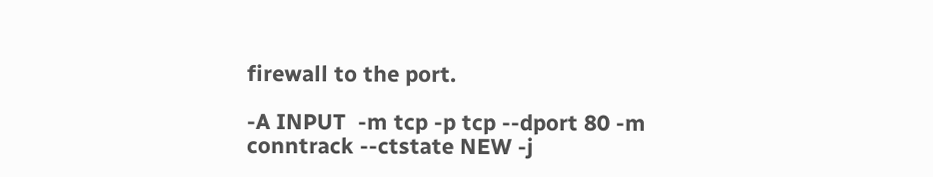firewall to the port.

-A INPUT  -m tcp -p tcp --dport 80 -m conntrack --ctstate NEW -j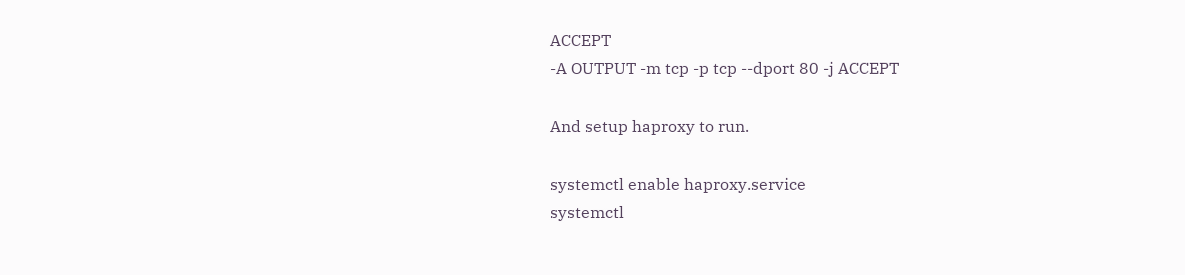ACCEPT
-A OUTPUT -m tcp -p tcp --dport 80 -j ACCEPT

And setup haproxy to run.

systemctl enable haproxy.service
systemctl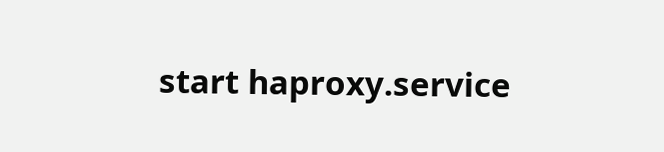start haproxy.service